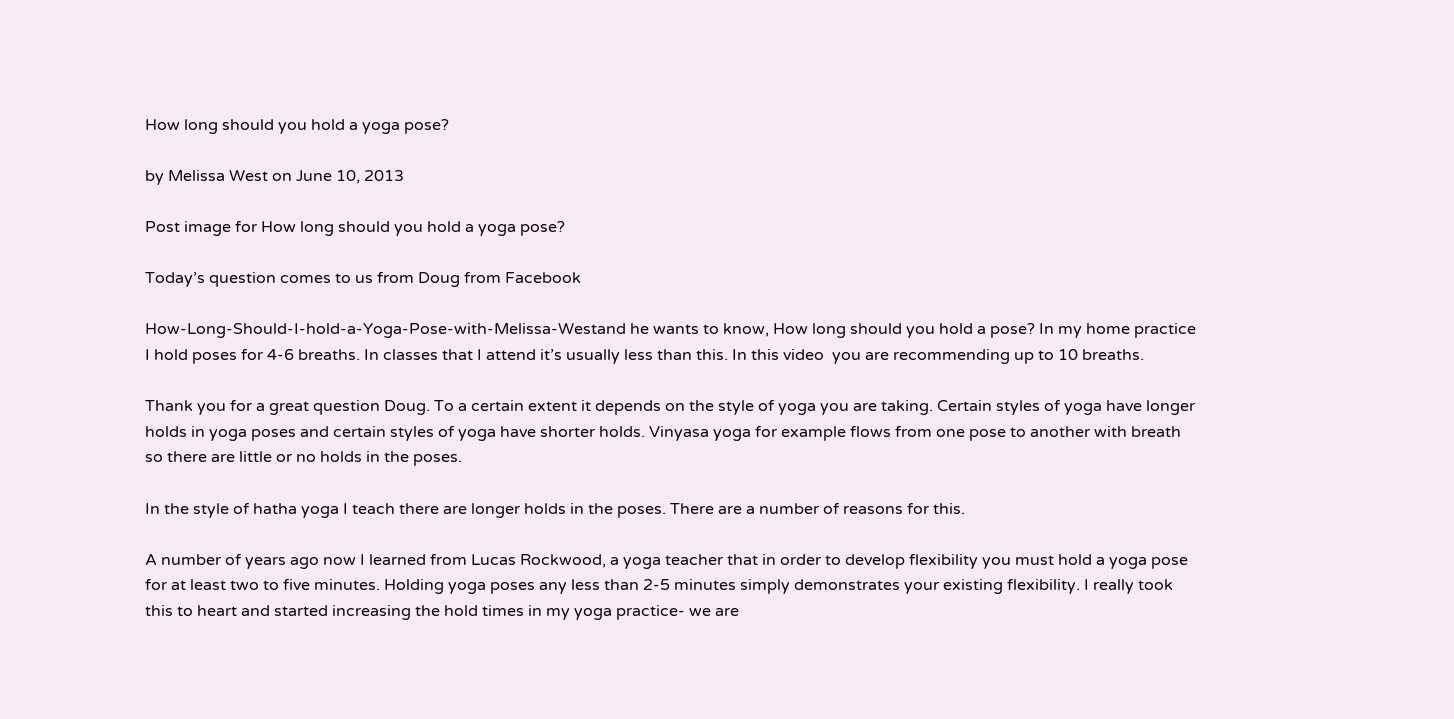How long should you hold a yoga pose?

by Melissa West on June 10, 2013

Post image for How long should you hold a yoga pose?

Today’s question comes to us from Doug from Facebook

How-Long-Should-I-hold-a-Yoga-Pose-with-Melissa-Westand he wants to know, How long should you hold a pose? In my home practice I hold poses for 4-6 breaths. In classes that I attend it’s usually less than this. In this video  you are recommending up to 10 breaths.

Thank you for a great question Doug. To a certain extent it depends on the style of yoga you are taking. Certain styles of yoga have longer holds in yoga poses and certain styles of yoga have shorter holds. Vinyasa yoga for example flows from one pose to another with breath so there are little or no holds in the poses.

In the style of hatha yoga I teach there are longer holds in the poses. There are a number of reasons for this.

A number of years ago now I learned from Lucas Rockwood, a yoga teacher that in order to develop flexibility you must hold a yoga pose for at least two to five minutes. Holding yoga poses any less than 2-5 minutes simply demonstrates your existing flexibility. I really took this to heart and started increasing the hold times in my yoga practice- we are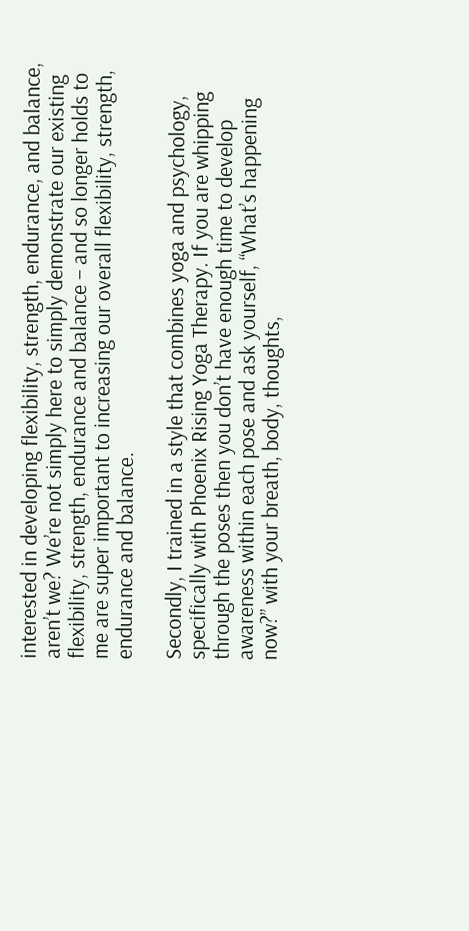interested in developing flexibility, strength, endurance, and balance, aren’t we? We’re not simply here to simply demonstrate our existing flexibility, strength, endurance and balance – and so longer holds to me are super important to increasing our overall flexibility, strength, endurance and balance.

Secondly, I trained in a style that combines yoga and psychology, specifically with Phoenix Rising Yoga Therapy. If you are whipping through the poses then you don’t have enough time to develop awareness within each pose and ask yourself, “What’s happening now?” with your breath, body, thoughts,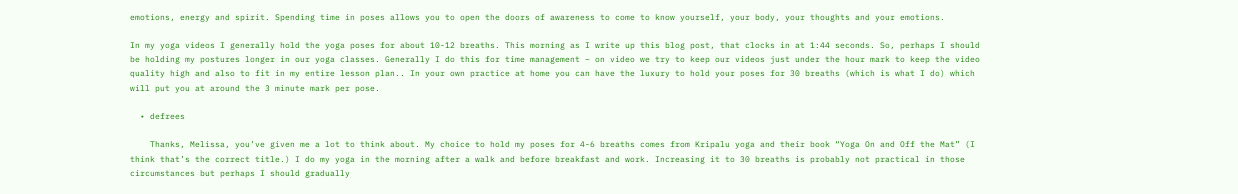emotions, energy and spirit. Spending time in poses allows you to open the doors of awareness to come to know yourself, your body, your thoughts and your emotions.

In my yoga videos I generally hold the yoga poses for about 10-12 breaths. This morning as I write up this blog post, that clocks in at 1:44 seconds. So, perhaps I should be holding my postures longer in our yoga classes. Generally I do this for time management – on video we try to keep our videos just under the hour mark to keep the video quality high and also to fit in my entire lesson plan.. In your own practice at home you can have the luxury to hold your poses for 30 breaths (which is what I do) which will put you at around the 3 minute mark per pose.

  • defrees

    Thanks, Melissa, you’ve given me a lot to think about. My choice to hold my poses for 4-6 breaths comes from Kripalu yoga and their book “Yoga On and Off the Mat” (I think that’s the correct title.) I do my yoga in the morning after a walk and before breakfast and work. Increasing it to 30 breaths is probably not practical in those circumstances but perhaps I should gradually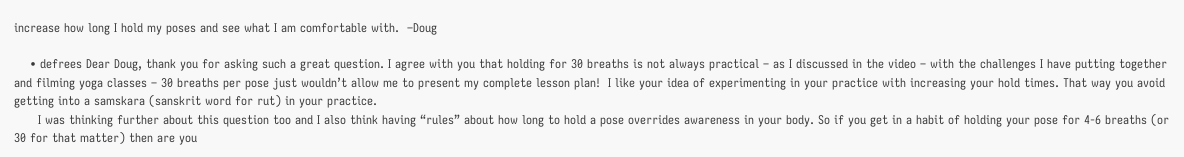increase how long I hold my poses and see what I am comfortable with.  –Doug

    • defrees Dear Doug, thank you for asking such a great question. I agree with you that holding for 30 breaths is not always practical – as I discussed in the video – with the challenges I have putting together and filming yoga classes – 30 breaths per pose just wouldn’t allow me to present my complete lesson plan!  I like your idea of experimenting in your practice with increasing your hold times. That way you avoid getting into a samskara (sanskrit word for rut) in your practice.
      I was thinking further about this question too and I also think having “rules” about how long to hold a pose overrides awareness in your body. So if you get in a habit of holding your pose for 4-6 breaths (or 30 for that matter) then are you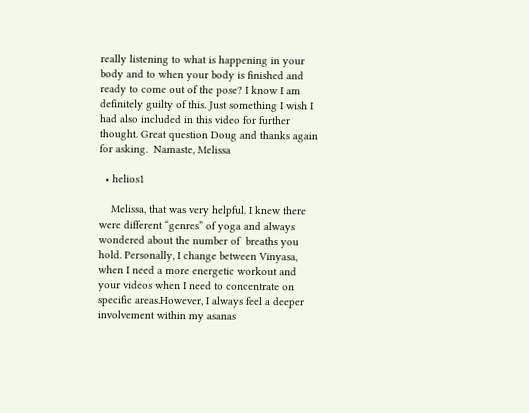really listening to what is happening in your body and to when your body is finished and ready to come out of the pose? I know I am definitely guilty of this. Just something I wish I had also included in this video for further thought. Great question Doug and thanks again for asking.  Namaste, Melissa

  • helios1

    Melissa, that was very helpful. I knew there were different “genres” of yoga and always wondered about the number of  breaths you hold. Personally, I change between Vinyasa, when I need a more energetic workout and your videos when I need to concentrate on specific areas.However, I always feel a deeper involvement within my asanas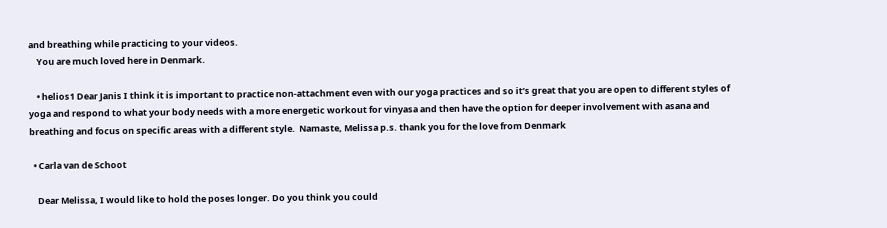and breathing while practicing to your videos.
    You are much loved here in Denmark.

    • helios1 Dear Janis I think it is important to practice non-attachment even with our yoga practices and so it’s great that you are open to different styles of yoga and respond to what your body needs with a more energetic workout for vinyasa and then have the option for deeper involvement with asana and breathing and focus on specific areas with a different style.  Namaste, Melissa p.s. thank you for the love from Denmark

  • Carla van de Schoot

    Dear Melissa, I would like to hold the poses longer. Do you think you could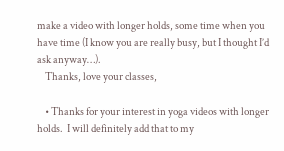make a video with longer holds, some time when you have time (I know you are really busy, but I thought I’d ask anyway…).
    Thanks, love your classes,

    • Thanks for your interest in yoga videos with longer holds.  I will definitely add that to my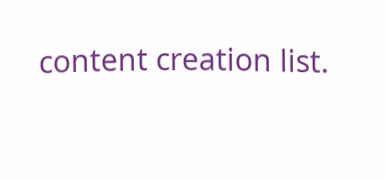content creation list.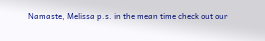Namaste, Melissa p.s. in the mean time check out our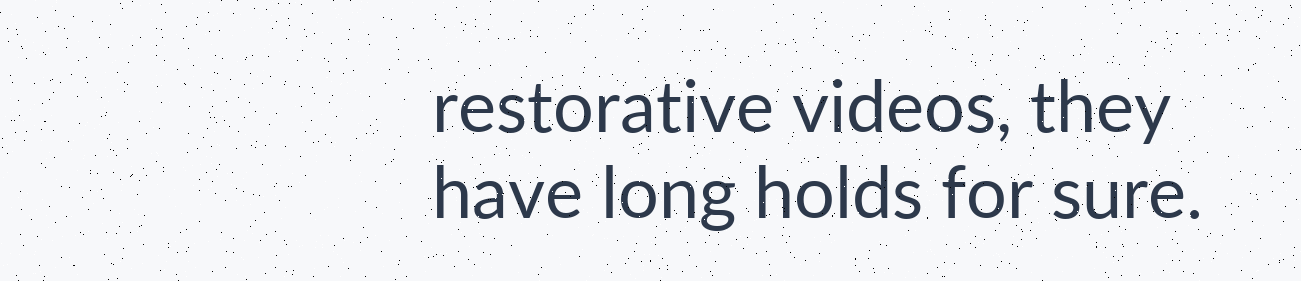restorative videos, they have long holds for sure.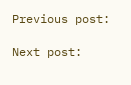Previous post:

Next post: